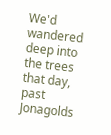We'd wandered deep into the trees that day,
past Jonagolds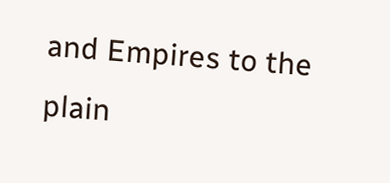and Empires to the plain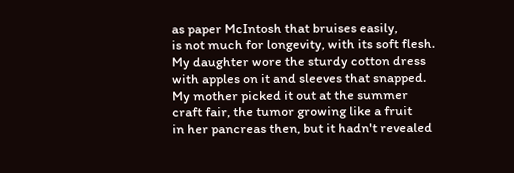as paper McIntosh that bruises easily,
is not much for longevity, with its soft flesh.
My daughter wore the sturdy cotton dress
with apples on it and sleeves that snapped.
My mother picked it out at the summer
craft fair, the tumor growing like a fruit
in her pancreas then, but it hadn't revealed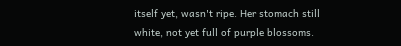itself yet, wasn't ripe. Her stomach still
white, not yet full of purple blossoms.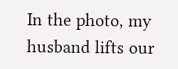In the photo, my husband lifts our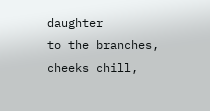daughter
to the branches, cheeks chill,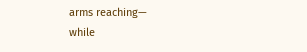arms reaching—
while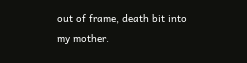out of frame, death bit into my mother.